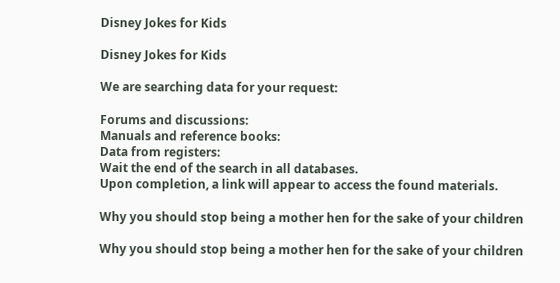Disney Jokes for Kids

Disney Jokes for Kids

We are searching data for your request:

Forums and discussions:
Manuals and reference books:
Data from registers:
Wait the end of the search in all databases.
Upon completion, a link will appear to access the found materials.

Why you should stop being a mother hen for the sake of your children

Why you should stop being a mother hen for the sake of your children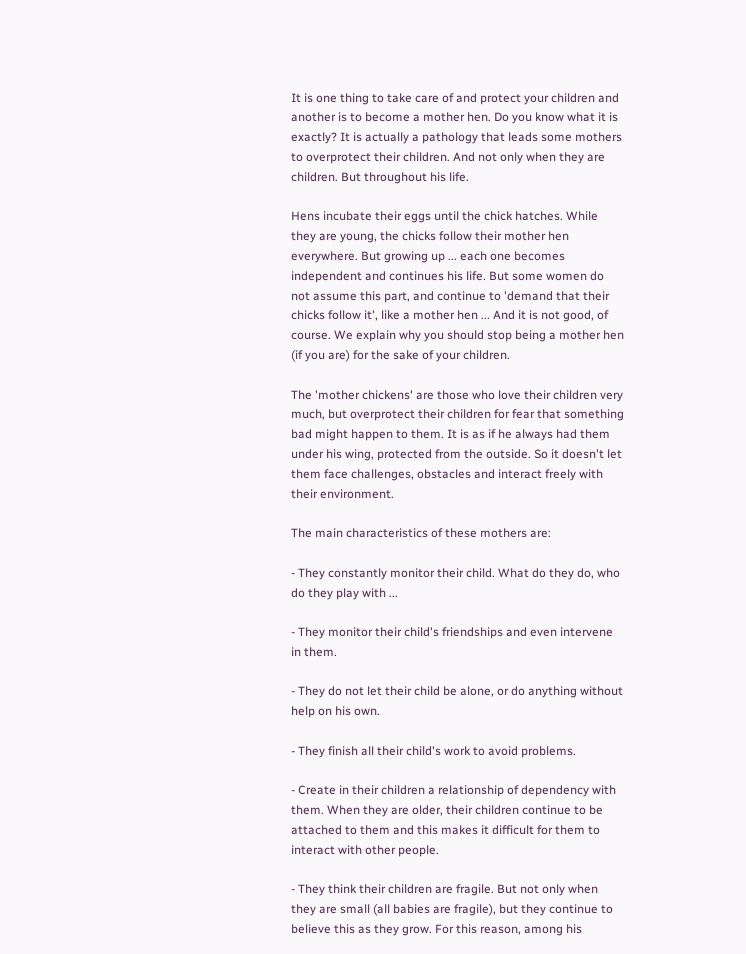It is one thing to take care of and protect your children and another is to become a mother hen. Do you know what it is exactly? It is actually a pathology that leads some mothers to overprotect their children. And not only when they are children. But throughout his life.

Hens incubate their eggs until the chick hatches. While they are young, the chicks follow their mother hen everywhere. But growing up ... each one becomes independent and continues his life. But some women do not assume this part, and continue to 'demand that their chicks follow it', like a mother hen ... And it is not good, of course. We explain why you should stop being a mother hen (if you are) for the sake of your children.

The 'mother chickens' are those who love their children very much, but overprotect their children for fear that something bad might happen to them. It is as if he always had them under his wing, protected from the outside. So it doesn't let them face challenges, obstacles and interact freely with their environment.

The main characteristics of these mothers are:

- They constantly monitor their child. What do they do, who do they play with ...

- They monitor their child's friendships and even intervene in them.

- They do not let their child be alone, or do anything without help on his own.

- They finish all their child's work to avoid problems.

- Create in their children a relationship of dependency with them. When they are older, their children continue to be attached to them and this makes it difficult for them to interact with other people.

- They think their children are fragile. But not only when they are small (all babies are fragile), but they continue to believe this as they grow. For this reason, among his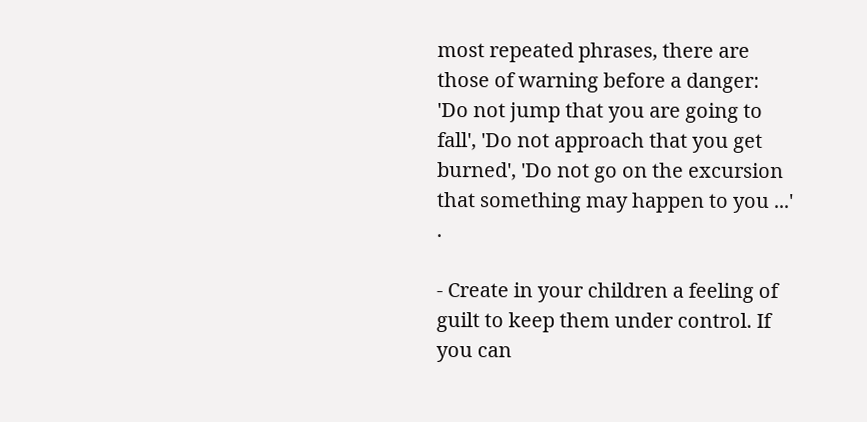most repeated phrases, there are those of warning before a danger: 'Do not jump that you are going to fall', 'Do not approach that you get burned', 'Do not go on the excursion that something may happen to you ...' .

- Create in your children a feeling of guilt to keep them under control. If you can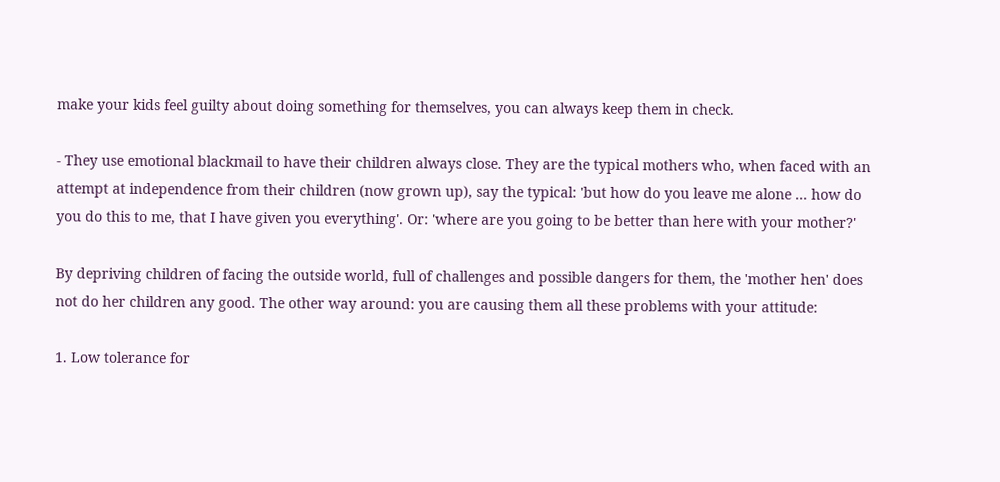make your kids feel guilty about doing something for themselves, you can always keep them in check.

- They use emotional blackmail to have their children always close. They are the typical mothers who, when faced with an attempt at independence from their children (now grown up), say the typical: 'but how do you leave me alone ... how do you do this to me, that I have given you everything'. Or: 'where are you going to be better than here with your mother?'

By depriving children of facing the outside world, full of challenges and possible dangers for them, the 'mother hen' does not do her children any good. The other way around: you are causing them all these problems with your attitude:

1. Low tolerance for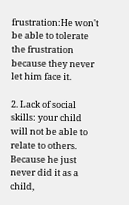frustration:He won't be able to tolerate the frustration because they never let him face it.

2. Lack of social skills: your child will not be able to relate to others. Because he just never did it as a child,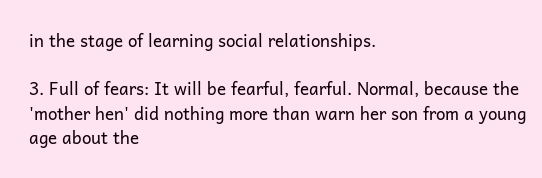in the stage of learning social relationships.

3. Full of fears: It will be fearful, fearful. Normal, because the 'mother hen' did nothing more than warn her son from a young age about the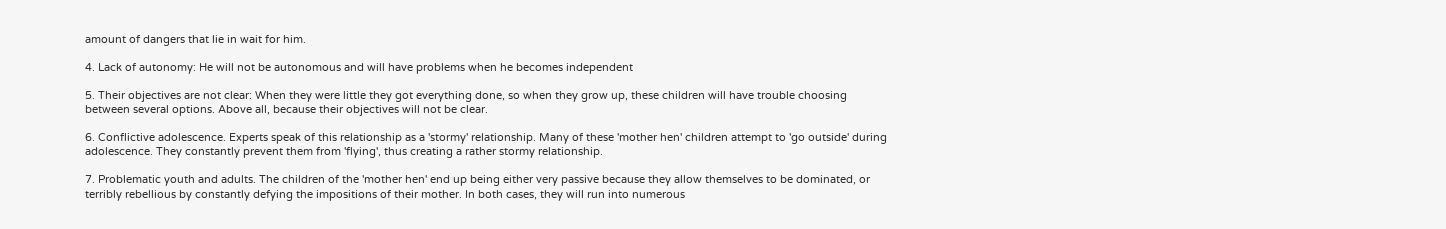amount of dangers that lie in wait for him.

4. Lack of autonomy: He will not be autonomous and will have problems when he becomes independent

5. Their objectives are not clear: When they were little they got everything done, so when they grow up, these children will have trouble choosing between several options. Above all, because their objectives will not be clear.

6. Conflictive adolescence. Experts speak of this relationship as a 'stormy' relationship. Many of these 'mother hen' children attempt to 'go outside' during adolescence. They constantly prevent them from 'flying', thus creating a rather stormy relationship.

7. Problematic youth and adults. The children of the 'mother hen' end up being either very passive because they allow themselves to be dominated, or terribly rebellious by constantly defying the impositions of their mother. In both cases, they will run into numerous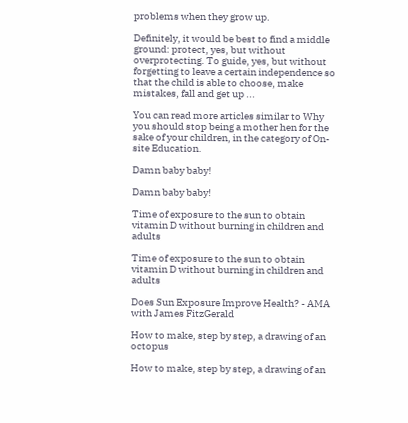problems when they grow up.

Definitely, it would be best to find a middle ground: protect, yes, but without overprotecting. To guide, yes, but without forgetting to leave a certain independence so that the child is able to choose, make mistakes, fall and get up ...

You can read more articles similar to Why you should stop being a mother hen for the sake of your children, in the category of On-site Education.

Damn baby baby!

Damn baby baby!

Time of exposure to the sun to obtain vitamin D without burning in children and adults

Time of exposure to the sun to obtain vitamin D without burning in children and adults

Does Sun Exposure Improve Health? - AMA with James FitzGerald

How to make, step by step, a drawing of an octopus

How to make, step by step, a drawing of an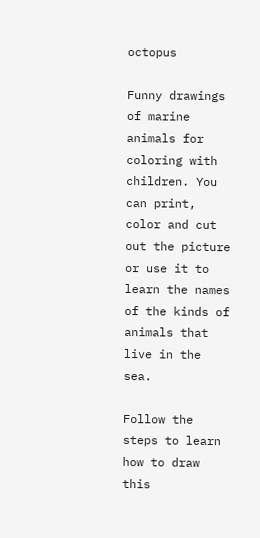octopus

Funny drawings of marine animals for coloring with children. You can print, color and cut out the picture or use it to learn the names of the kinds of animals that live in the sea.

Follow the steps to learn how to draw this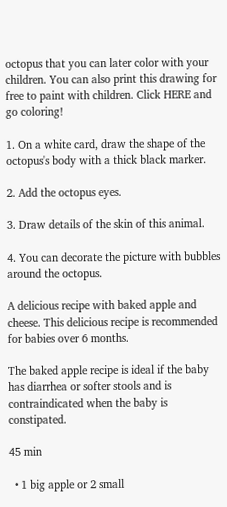octopus that you can later color with your children. You can also print this drawing for free to paint with children. Click HERE and go coloring!

1. On a white card, draw the shape of the octopus's body with a thick black marker.

2. Add the octopus eyes.

3. Draw details of the skin of this animal.

4. You can decorate the picture with bubbles around the octopus.

A delicious recipe with baked apple and cheese. This delicious recipe is recommended for babies over 6 months.

The baked apple recipe is ideal if the baby has diarrhea or softer stools and is contraindicated when the baby is constipated.

45 min

  • 1 big apple or 2 small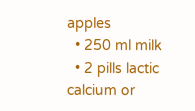apples
  • 250 ml milk
  • 2 pills lactic calcium or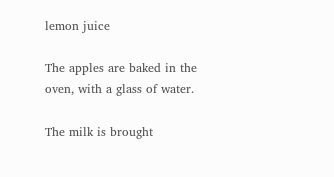lemon juice

The apples are baked in the oven, with a glass of water.

The milk is brought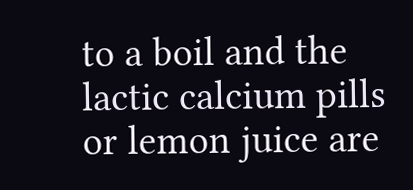to a boil and the lactic calcium pills or lemon juice are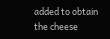added to obtain the cheese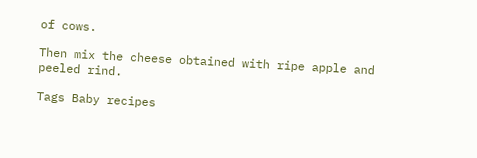of cows.

Then mix the cheese obtained with ripe apple and peeled rind.

Tags Baby recipes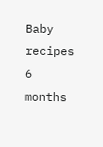Baby recipes 6 months